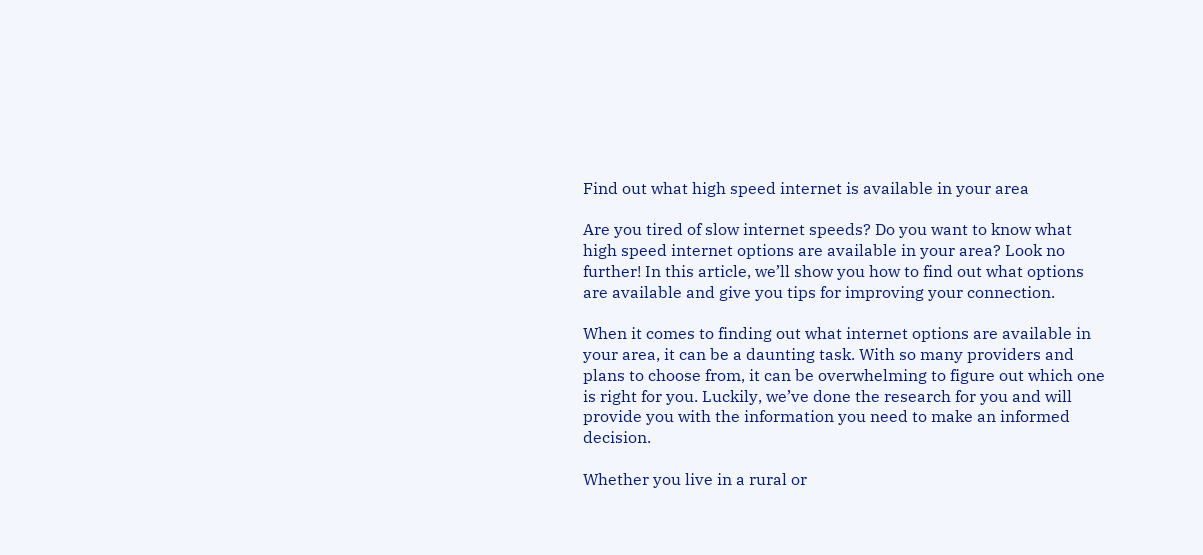Find out what high speed internet is available in your area

Are you tired of slow internet speeds? Do you want to know what high speed internet options are available in your area? Look no further! In this article, we’ll show you how to find out what options are available and give you tips for improving your connection.

When it comes to finding out what internet options are available in your area, it can be a daunting task. With so many providers and plans to choose from, it can be overwhelming to figure out which one is right for you. Luckily, we’ve done the research for you and will provide you with the information you need to make an informed decision.

Whether you live in a rural or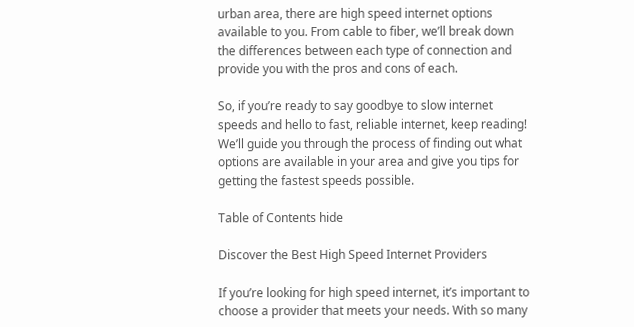urban area, there are high speed internet options available to you. From cable to fiber, we’ll break down the differences between each type of connection and provide you with the pros and cons of each.

So, if you’re ready to say goodbye to slow internet speeds and hello to fast, reliable internet, keep reading! We’ll guide you through the process of finding out what options are available in your area and give you tips for getting the fastest speeds possible.

Table of Contents hide

Discover the Best High Speed Internet Providers

If you’re looking for high speed internet, it’s important to choose a provider that meets your needs. With so many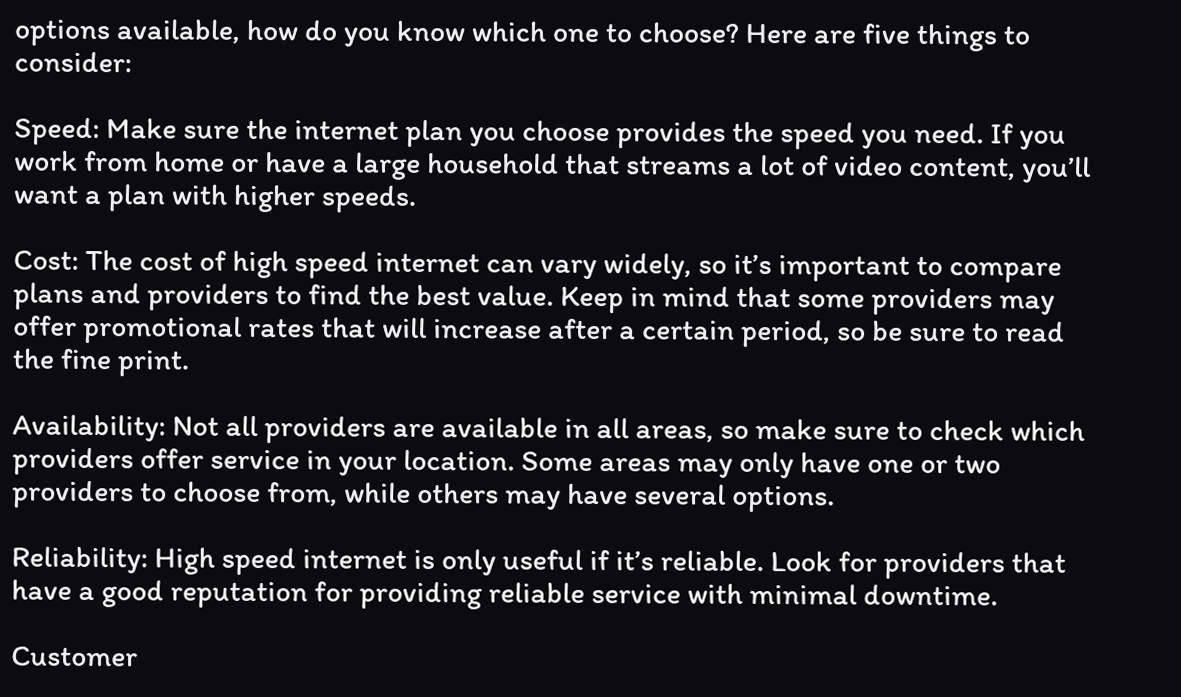options available, how do you know which one to choose? Here are five things to consider:

Speed: Make sure the internet plan you choose provides the speed you need. If you work from home or have a large household that streams a lot of video content, you’ll want a plan with higher speeds.

Cost: The cost of high speed internet can vary widely, so it’s important to compare plans and providers to find the best value. Keep in mind that some providers may offer promotional rates that will increase after a certain period, so be sure to read the fine print.

Availability: Not all providers are available in all areas, so make sure to check which providers offer service in your location. Some areas may only have one or two providers to choose from, while others may have several options.

Reliability: High speed internet is only useful if it’s reliable. Look for providers that have a good reputation for providing reliable service with minimal downtime.

Customer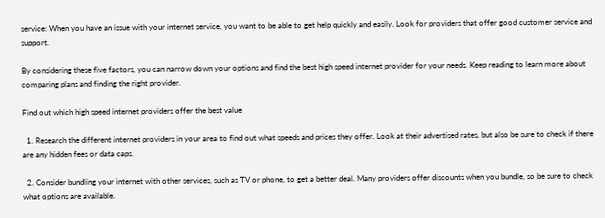service: When you have an issue with your internet service, you want to be able to get help quickly and easily. Look for providers that offer good customer service and support.

By considering these five factors, you can narrow down your options and find the best high speed internet provider for your needs. Keep reading to learn more about comparing plans and finding the right provider.

Find out which high speed internet providers offer the best value

  1. Research the different internet providers in your area to find out what speeds and prices they offer. Look at their advertised rates, but also be sure to check if there are any hidden fees or data caps.

  2. Consider bundling your internet with other services, such as TV or phone, to get a better deal. Many providers offer discounts when you bundle, so be sure to check what options are available.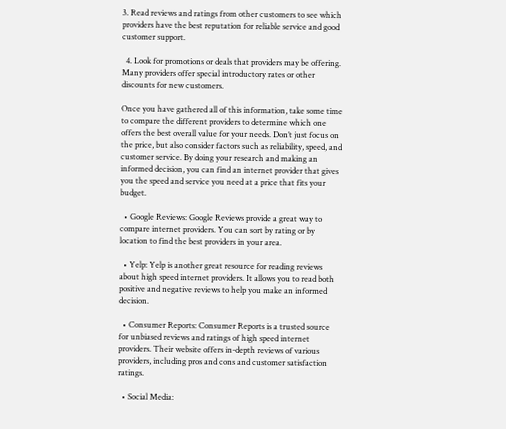3. Read reviews and ratings from other customers to see which providers have the best reputation for reliable service and good customer support.

  4. Look for promotions or deals that providers may be offering. Many providers offer special introductory rates or other discounts for new customers.

Once you have gathered all of this information, take some time to compare the different providers to determine which one offers the best overall value for your needs. Don’t just focus on the price, but also consider factors such as reliability, speed, and customer service. By doing your research and making an informed decision, you can find an internet provider that gives you the speed and service you need at a price that fits your budget.

  • Google Reviews: Google Reviews provide a great way to compare internet providers. You can sort by rating or by location to find the best providers in your area.

  • Yelp: Yelp is another great resource for reading reviews about high speed internet providers. It allows you to read both positive and negative reviews to help you make an informed decision.

  • Consumer Reports: Consumer Reports is a trusted source for unbiased reviews and ratings of high speed internet providers. Their website offers in-depth reviews of various providers, including pros and cons and customer satisfaction ratings.

  • Social Media: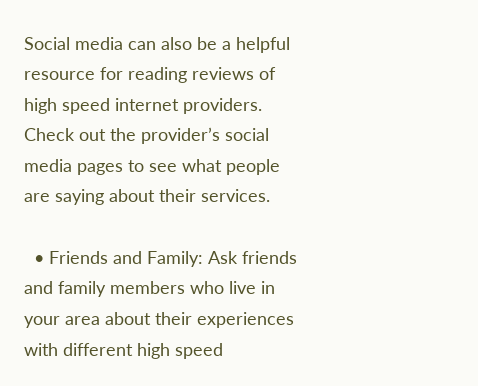Social media can also be a helpful resource for reading reviews of high speed internet providers. Check out the provider’s social media pages to see what people are saying about their services.

  • Friends and Family: Ask friends and family members who live in your area about their experiences with different high speed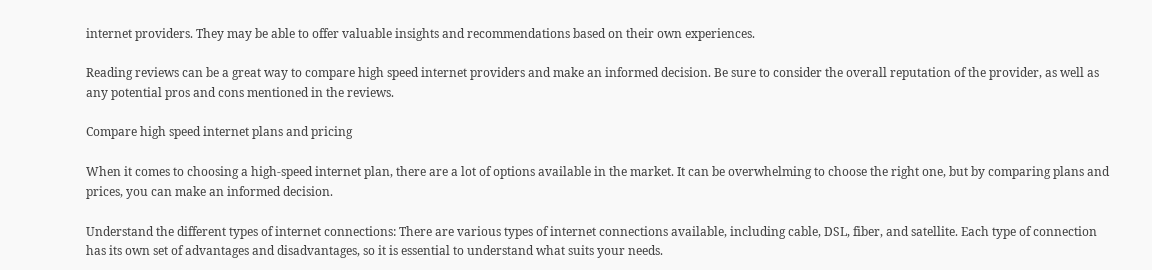internet providers. They may be able to offer valuable insights and recommendations based on their own experiences.

Reading reviews can be a great way to compare high speed internet providers and make an informed decision. Be sure to consider the overall reputation of the provider, as well as any potential pros and cons mentioned in the reviews.

Compare high speed internet plans and pricing

When it comes to choosing a high-speed internet plan, there are a lot of options available in the market. It can be overwhelming to choose the right one, but by comparing plans and prices, you can make an informed decision.

Understand the different types of internet connections: There are various types of internet connections available, including cable, DSL, fiber, and satellite. Each type of connection has its own set of advantages and disadvantages, so it is essential to understand what suits your needs.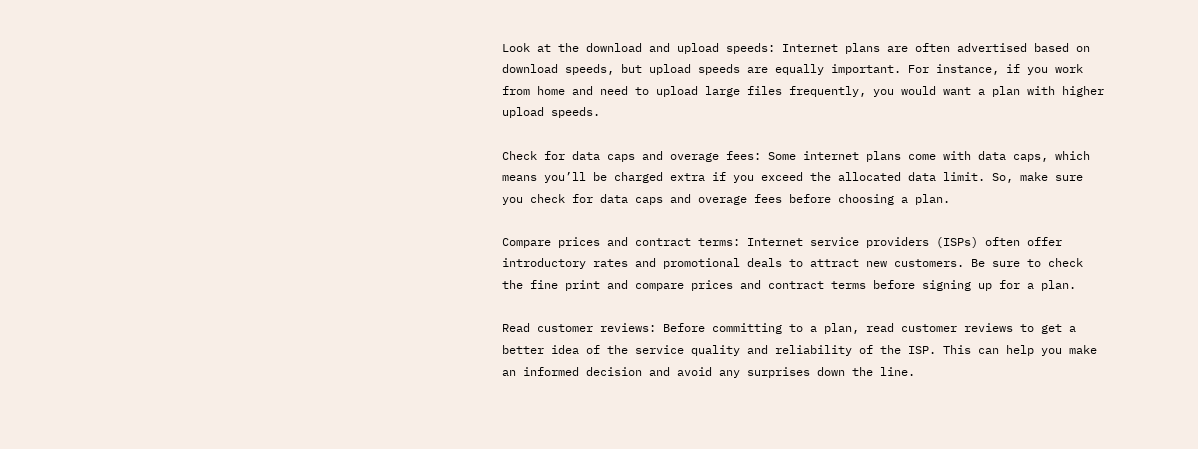Look at the download and upload speeds: Internet plans are often advertised based on download speeds, but upload speeds are equally important. For instance, if you work from home and need to upload large files frequently, you would want a plan with higher upload speeds.

Check for data caps and overage fees: Some internet plans come with data caps, which means you’ll be charged extra if you exceed the allocated data limit. So, make sure you check for data caps and overage fees before choosing a plan.

Compare prices and contract terms: Internet service providers (ISPs) often offer introductory rates and promotional deals to attract new customers. Be sure to check the fine print and compare prices and contract terms before signing up for a plan.

Read customer reviews: Before committing to a plan, read customer reviews to get a better idea of the service quality and reliability of the ISP. This can help you make an informed decision and avoid any surprises down the line.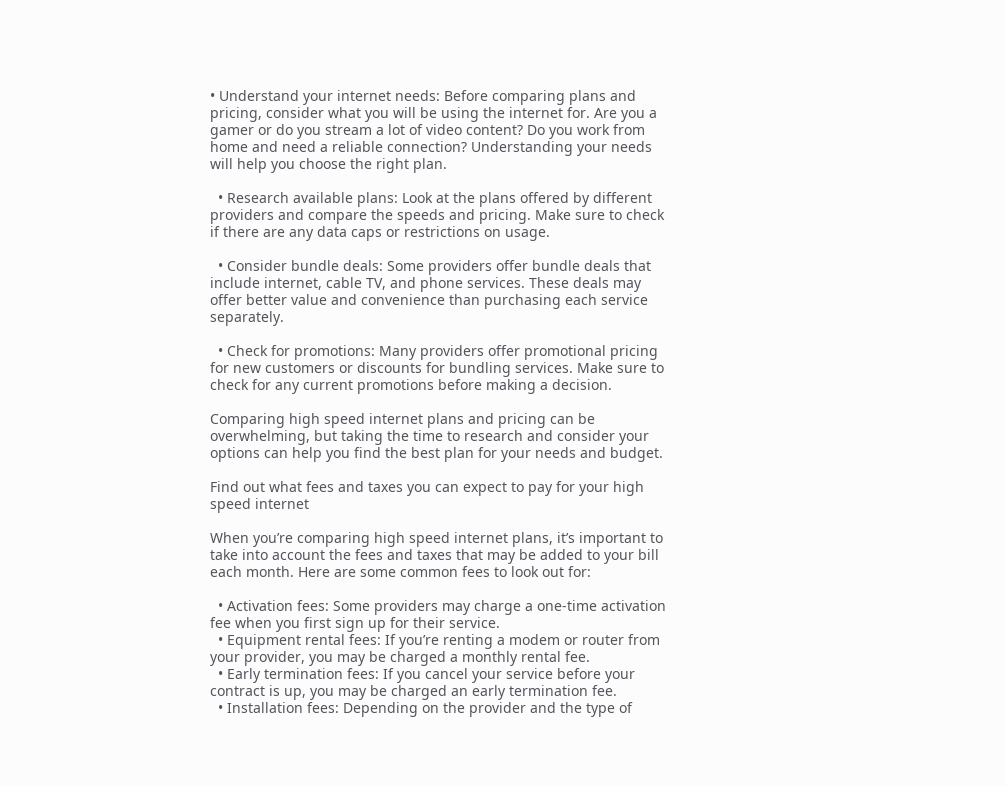• Understand your internet needs: Before comparing plans and pricing, consider what you will be using the internet for. Are you a gamer or do you stream a lot of video content? Do you work from home and need a reliable connection? Understanding your needs will help you choose the right plan.

  • Research available plans: Look at the plans offered by different providers and compare the speeds and pricing. Make sure to check if there are any data caps or restrictions on usage.

  • Consider bundle deals: Some providers offer bundle deals that include internet, cable TV, and phone services. These deals may offer better value and convenience than purchasing each service separately.

  • Check for promotions: Many providers offer promotional pricing for new customers or discounts for bundling services. Make sure to check for any current promotions before making a decision.

Comparing high speed internet plans and pricing can be overwhelming, but taking the time to research and consider your options can help you find the best plan for your needs and budget.

Find out what fees and taxes you can expect to pay for your high speed internet

When you’re comparing high speed internet plans, it’s important to take into account the fees and taxes that may be added to your bill each month. Here are some common fees to look out for:

  • Activation fees: Some providers may charge a one-time activation fee when you first sign up for their service.
  • Equipment rental fees: If you’re renting a modem or router from your provider, you may be charged a monthly rental fee.
  • Early termination fees: If you cancel your service before your contract is up, you may be charged an early termination fee.
  • Installation fees: Depending on the provider and the type of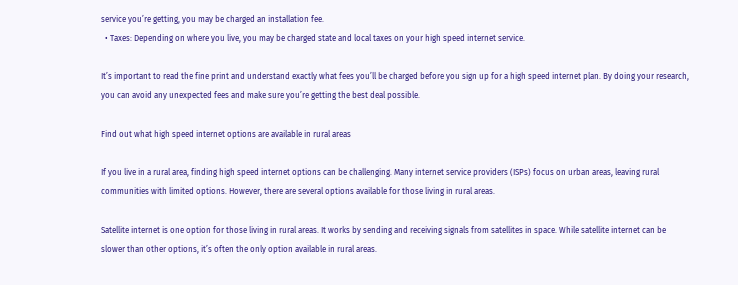service you’re getting, you may be charged an installation fee.
  • Taxes: Depending on where you live, you may be charged state and local taxes on your high speed internet service.

It’s important to read the fine print and understand exactly what fees you’ll be charged before you sign up for a high speed internet plan. By doing your research, you can avoid any unexpected fees and make sure you’re getting the best deal possible.

Find out what high speed internet options are available in rural areas

If you live in a rural area, finding high speed internet options can be challenging. Many internet service providers (ISPs) focus on urban areas, leaving rural communities with limited options. However, there are several options available for those living in rural areas.

Satellite internet is one option for those living in rural areas. It works by sending and receiving signals from satellites in space. While satellite internet can be slower than other options, it’s often the only option available in rural areas.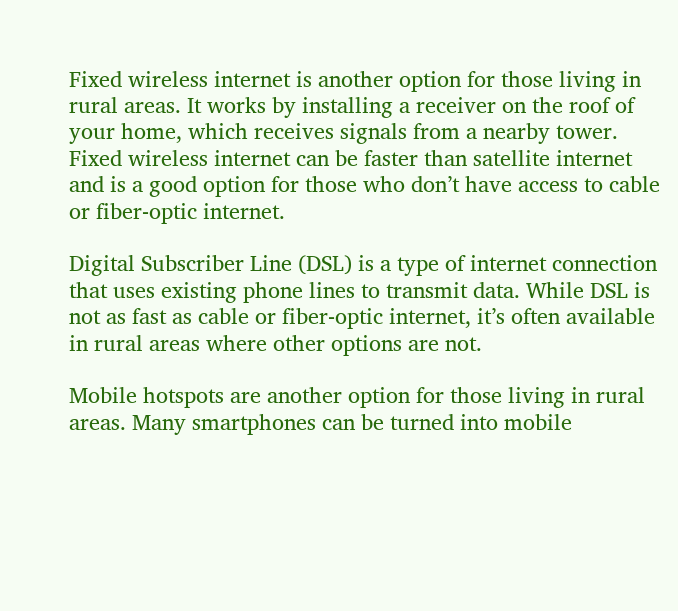Fixed wireless internet is another option for those living in rural areas. It works by installing a receiver on the roof of your home, which receives signals from a nearby tower. Fixed wireless internet can be faster than satellite internet and is a good option for those who don’t have access to cable or fiber-optic internet.

Digital Subscriber Line (DSL) is a type of internet connection that uses existing phone lines to transmit data. While DSL is not as fast as cable or fiber-optic internet, it’s often available in rural areas where other options are not.

Mobile hotspots are another option for those living in rural areas. Many smartphones can be turned into mobile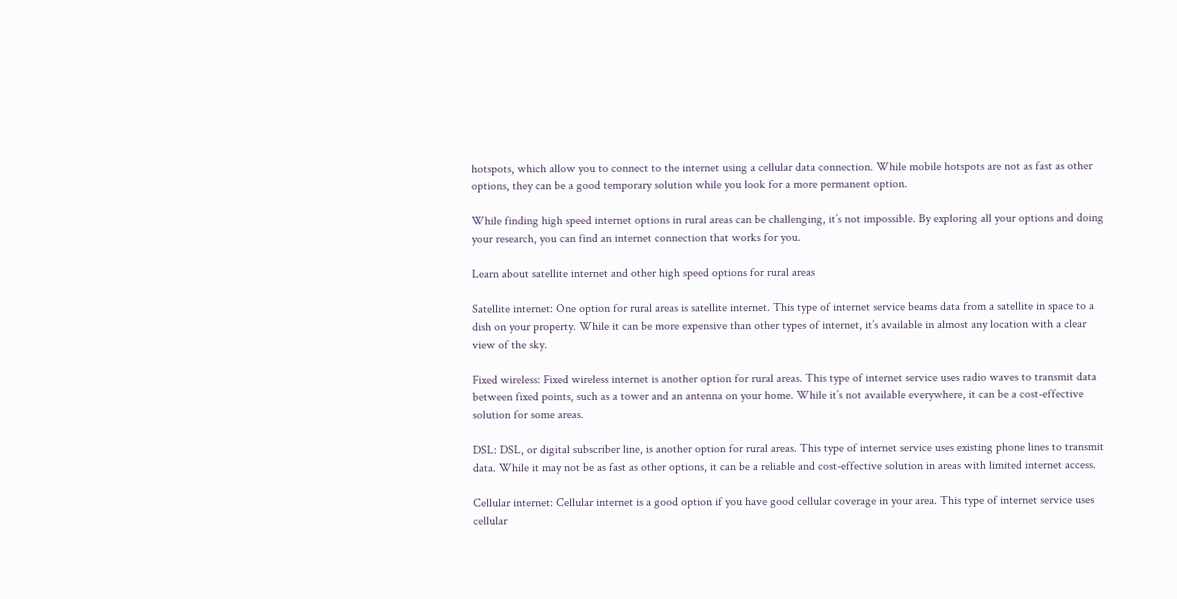hotspots, which allow you to connect to the internet using a cellular data connection. While mobile hotspots are not as fast as other options, they can be a good temporary solution while you look for a more permanent option.

While finding high speed internet options in rural areas can be challenging, it’s not impossible. By exploring all your options and doing your research, you can find an internet connection that works for you.

Learn about satellite internet and other high speed options for rural areas

Satellite internet: One option for rural areas is satellite internet. This type of internet service beams data from a satellite in space to a dish on your property. While it can be more expensive than other types of internet, it’s available in almost any location with a clear view of the sky.

Fixed wireless: Fixed wireless internet is another option for rural areas. This type of internet service uses radio waves to transmit data between fixed points, such as a tower and an antenna on your home. While it’s not available everywhere, it can be a cost-effective solution for some areas.

DSL: DSL, or digital subscriber line, is another option for rural areas. This type of internet service uses existing phone lines to transmit data. While it may not be as fast as other options, it can be a reliable and cost-effective solution in areas with limited internet access.

Cellular internet: Cellular internet is a good option if you have good cellular coverage in your area. This type of internet service uses cellular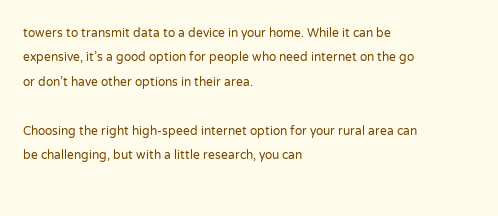towers to transmit data to a device in your home. While it can be expensive, it’s a good option for people who need internet on the go or don’t have other options in their area.

Choosing the right high-speed internet option for your rural area can be challenging, but with a little research, you can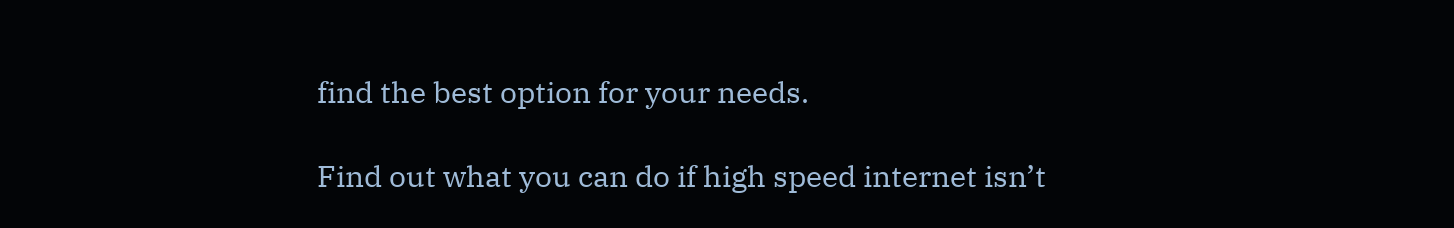find the best option for your needs.

Find out what you can do if high speed internet isn’t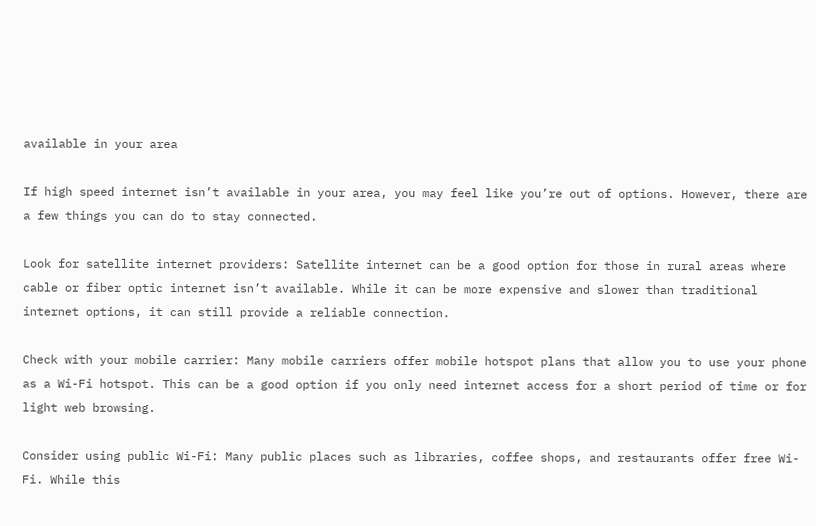available in your area

If high speed internet isn’t available in your area, you may feel like you’re out of options. However, there are a few things you can do to stay connected.

Look for satellite internet providers: Satellite internet can be a good option for those in rural areas where cable or fiber optic internet isn’t available. While it can be more expensive and slower than traditional internet options, it can still provide a reliable connection.

Check with your mobile carrier: Many mobile carriers offer mobile hotspot plans that allow you to use your phone as a Wi-Fi hotspot. This can be a good option if you only need internet access for a short period of time or for light web browsing.

Consider using public Wi-Fi: Many public places such as libraries, coffee shops, and restaurants offer free Wi-Fi. While this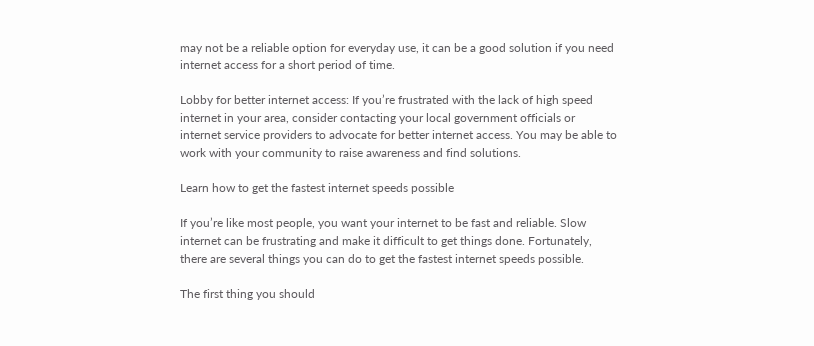may not be a reliable option for everyday use, it can be a good solution if you need internet access for a short period of time.

Lobby for better internet access: If you’re frustrated with the lack of high speed internet in your area, consider contacting your local government officials or internet service providers to advocate for better internet access. You may be able to work with your community to raise awareness and find solutions.

Learn how to get the fastest internet speeds possible

If you’re like most people, you want your internet to be fast and reliable. Slow internet can be frustrating and make it difficult to get things done. Fortunately, there are several things you can do to get the fastest internet speeds possible.

The first thing you should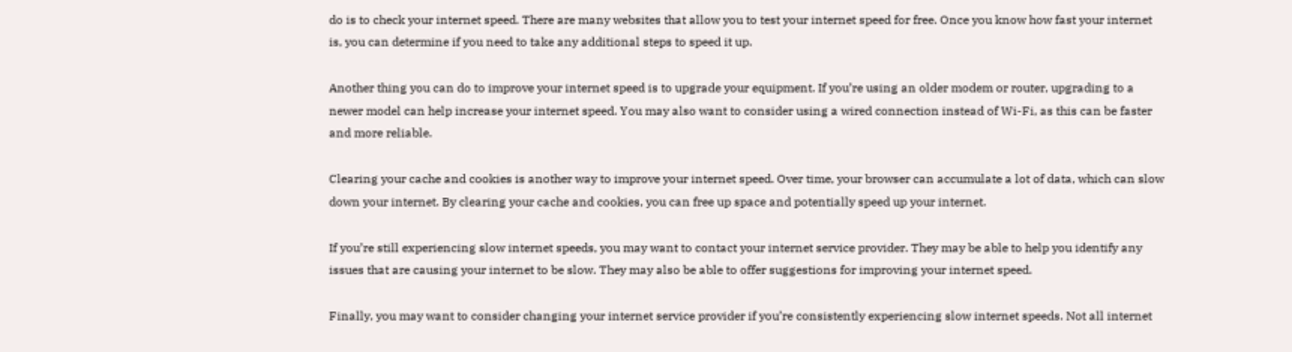do is to check your internet speed. There are many websites that allow you to test your internet speed for free. Once you know how fast your internet is, you can determine if you need to take any additional steps to speed it up.

Another thing you can do to improve your internet speed is to upgrade your equipment. If you’re using an older modem or router, upgrading to a newer model can help increase your internet speed. You may also want to consider using a wired connection instead of Wi-Fi, as this can be faster and more reliable.

Clearing your cache and cookies is another way to improve your internet speed. Over time, your browser can accumulate a lot of data, which can slow down your internet. By clearing your cache and cookies, you can free up space and potentially speed up your internet.

If you’re still experiencing slow internet speeds, you may want to contact your internet service provider. They may be able to help you identify any issues that are causing your internet to be slow. They may also be able to offer suggestions for improving your internet speed.

Finally, you may want to consider changing your internet service provider if you’re consistently experiencing slow internet speeds. Not all internet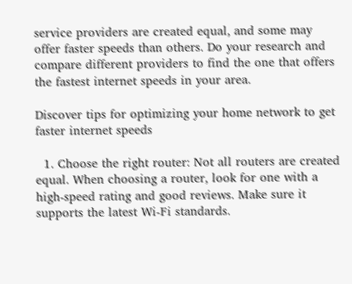service providers are created equal, and some may offer faster speeds than others. Do your research and compare different providers to find the one that offers the fastest internet speeds in your area.

Discover tips for optimizing your home network to get faster internet speeds

  1. Choose the right router: Not all routers are created equal. When choosing a router, look for one with a high-speed rating and good reviews. Make sure it supports the latest Wi-Fi standards.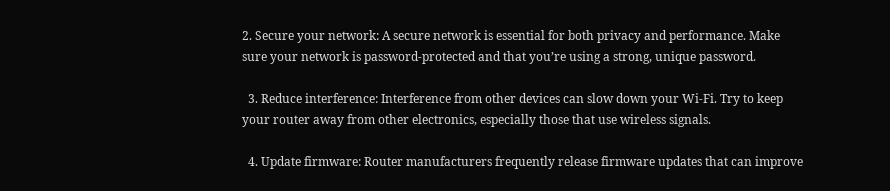2. Secure your network: A secure network is essential for both privacy and performance. Make sure your network is password-protected and that you’re using a strong, unique password.

  3. Reduce interference: Interference from other devices can slow down your Wi-Fi. Try to keep your router away from other electronics, especially those that use wireless signals.

  4. Update firmware: Router manufacturers frequently release firmware updates that can improve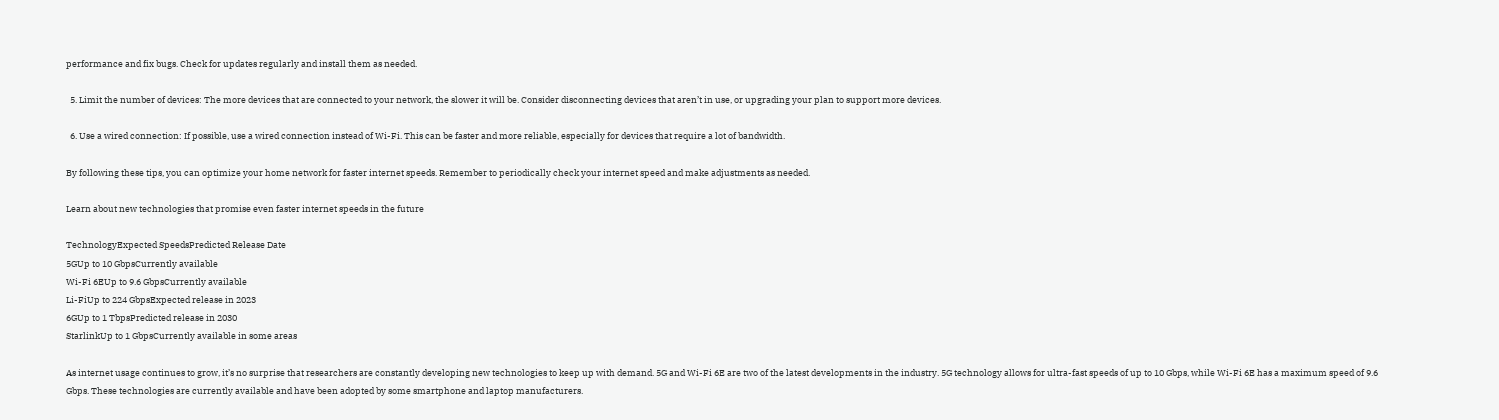performance and fix bugs. Check for updates regularly and install them as needed.

  5. Limit the number of devices: The more devices that are connected to your network, the slower it will be. Consider disconnecting devices that aren’t in use, or upgrading your plan to support more devices.

  6. Use a wired connection: If possible, use a wired connection instead of Wi-Fi. This can be faster and more reliable, especially for devices that require a lot of bandwidth.

By following these tips, you can optimize your home network for faster internet speeds. Remember to periodically check your internet speed and make adjustments as needed.

Learn about new technologies that promise even faster internet speeds in the future

TechnologyExpected SpeedsPredicted Release Date
5GUp to 10 GbpsCurrently available
Wi-Fi 6EUp to 9.6 GbpsCurrently available
Li-FiUp to 224 GbpsExpected release in 2023
6GUp to 1 TbpsPredicted release in 2030
StarlinkUp to 1 GbpsCurrently available in some areas

As internet usage continues to grow, it’s no surprise that researchers are constantly developing new technologies to keep up with demand. 5G and Wi-Fi 6E are two of the latest developments in the industry. 5G technology allows for ultra-fast speeds of up to 10 Gbps, while Wi-Fi 6E has a maximum speed of 9.6 Gbps. These technologies are currently available and have been adopted by some smartphone and laptop manufacturers.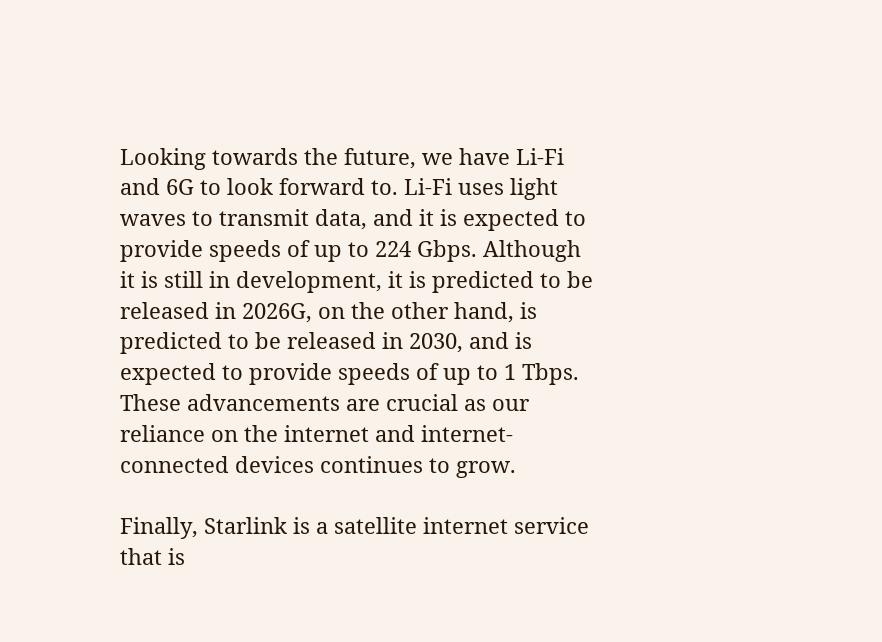Looking towards the future, we have Li-Fi and 6G to look forward to. Li-Fi uses light waves to transmit data, and it is expected to provide speeds of up to 224 Gbps. Although it is still in development, it is predicted to be released in 2026G, on the other hand, is predicted to be released in 2030, and is expected to provide speeds of up to 1 Tbps. These advancements are crucial as our reliance on the internet and internet-connected devices continues to grow.

Finally, Starlink is a satellite internet service that is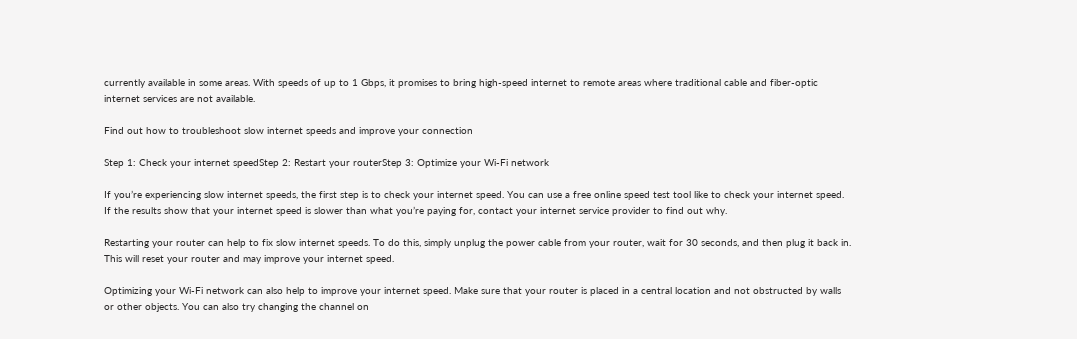currently available in some areas. With speeds of up to 1 Gbps, it promises to bring high-speed internet to remote areas where traditional cable and fiber-optic internet services are not available.

Find out how to troubleshoot slow internet speeds and improve your connection

Step 1: Check your internet speedStep 2: Restart your routerStep 3: Optimize your Wi-Fi network

If you’re experiencing slow internet speeds, the first step is to check your internet speed. You can use a free online speed test tool like to check your internet speed. If the results show that your internet speed is slower than what you’re paying for, contact your internet service provider to find out why.

Restarting your router can help to fix slow internet speeds. To do this, simply unplug the power cable from your router, wait for 30 seconds, and then plug it back in. This will reset your router and may improve your internet speed.

Optimizing your Wi-Fi network can also help to improve your internet speed. Make sure that your router is placed in a central location and not obstructed by walls or other objects. You can also try changing the channel on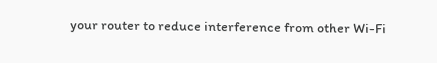your router to reduce interference from other Wi-Fi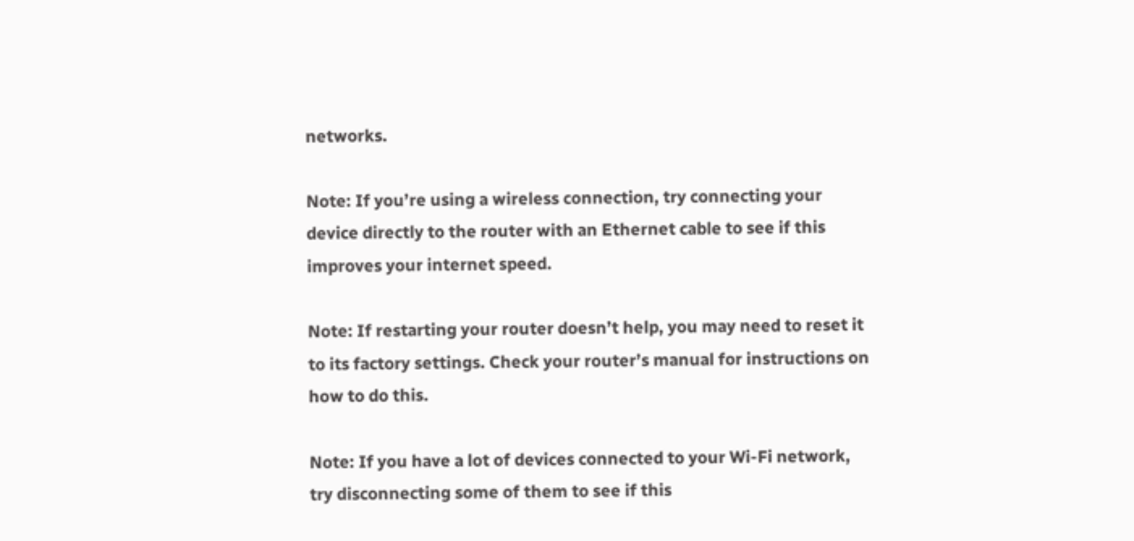networks.

Note: If you’re using a wireless connection, try connecting your device directly to the router with an Ethernet cable to see if this improves your internet speed.

Note: If restarting your router doesn’t help, you may need to reset it to its factory settings. Check your router’s manual for instructions on how to do this.

Note: If you have a lot of devices connected to your Wi-Fi network, try disconnecting some of them to see if this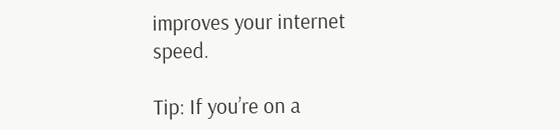improves your internet speed.

Tip: If you’re on a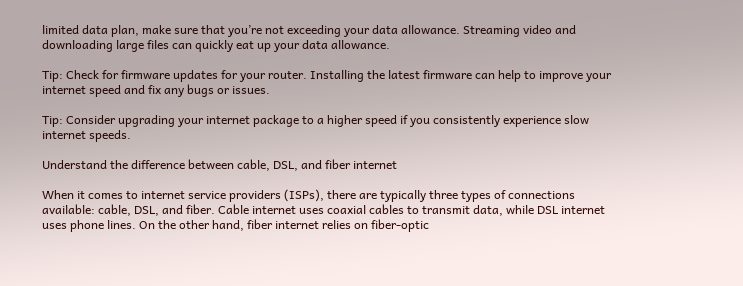limited data plan, make sure that you’re not exceeding your data allowance. Streaming video and downloading large files can quickly eat up your data allowance.

Tip: Check for firmware updates for your router. Installing the latest firmware can help to improve your internet speed and fix any bugs or issues.

Tip: Consider upgrading your internet package to a higher speed if you consistently experience slow internet speeds.

Understand the difference between cable, DSL, and fiber internet

When it comes to internet service providers (ISPs), there are typically three types of connections available: cable, DSL, and fiber. Cable internet uses coaxial cables to transmit data, while DSL internet uses phone lines. On the other hand, fiber internet relies on fiber-optic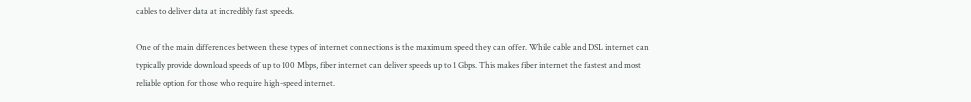cables to deliver data at incredibly fast speeds.

One of the main differences between these types of internet connections is the maximum speed they can offer. While cable and DSL internet can typically provide download speeds of up to 100 Mbps, fiber internet can deliver speeds up to 1 Gbps. This makes fiber internet the fastest and most reliable option for those who require high-speed internet.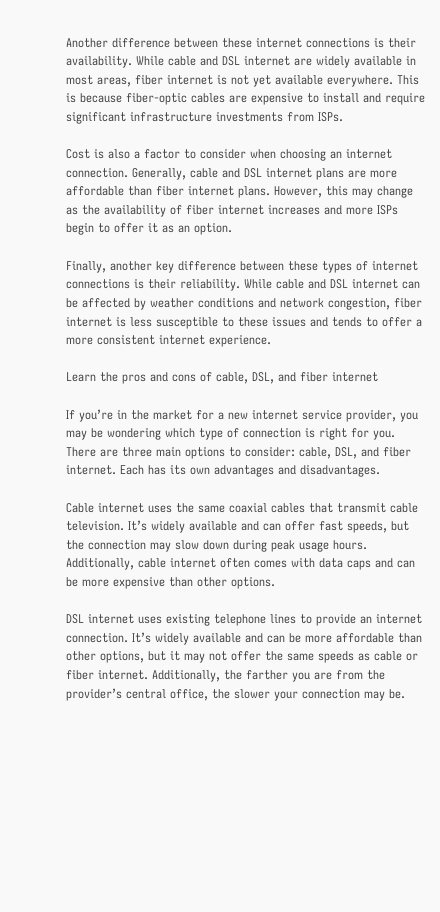Another difference between these internet connections is their availability. While cable and DSL internet are widely available in most areas, fiber internet is not yet available everywhere. This is because fiber-optic cables are expensive to install and require significant infrastructure investments from ISPs.

Cost is also a factor to consider when choosing an internet connection. Generally, cable and DSL internet plans are more affordable than fiber internet plans. However, this may change as the availability of fiber internet increases and more ISPs begin to offer it as an option.

Finally, another key difference between these types of internet connections is their reliability. While cable and DSL internet can be affected by weather conditions and network congestion, fiber internet is less susceptible to these issues and tends to offer a more consistent internet experience.

Learn the pros and cons of cable, DSL, and fiber internet

If you’re in the market for a new internet service provider, you may be wondering which type of connection is right for you. There are three main options to consider: cable, DSL, and fiber internet. Each has its own advantages and disadvantages.

Cable internet uses the same coaxial cables that transmit cable television. It’s widely available and can offer fast speeds, but the connection may slow down during peak usage hours. Additionally, cable internet often comes with data caps and can be more expensive than other options.

DSL internet uses existing telephone lines to provide an internet connection. It’s widely available and can be more affordable than other options, but it may not offer the same speeds as cable or fiber internet. Additionally, the farther you are from the provider’s central office, the slower your connection may be.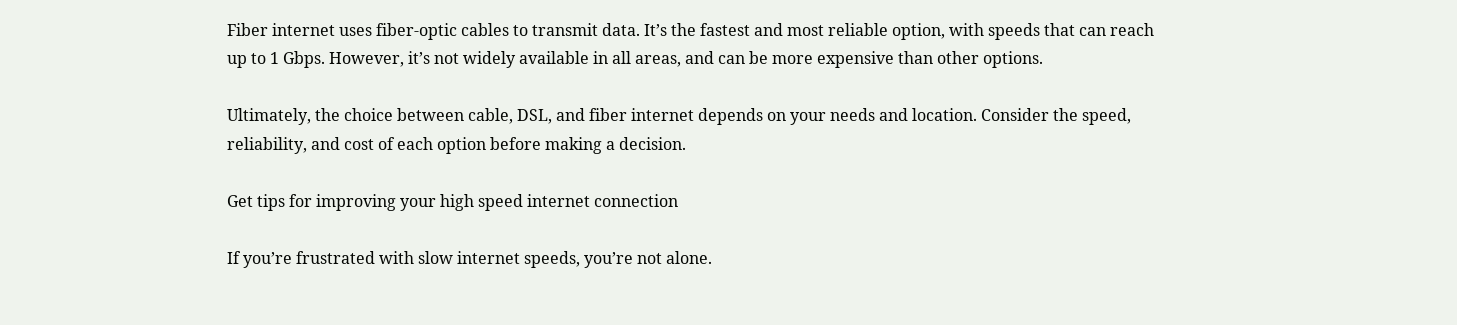Fiber internet uses fiber-optic cables to transmit data. It’s the fastest and most reliable option, with speeds that can reach up to 1 Gbps. However, it’s not widely available in all areas, and can be more expensive than other options.

Ultimately, the choice between cable, DSL, and fiber internet depends on your needs and location. Consider the speed, reliability, and cost of each option before making a decision.

Get tips for improving your high speed internet connection

If you’re frustrated with slow internet speeds, you’re not alone.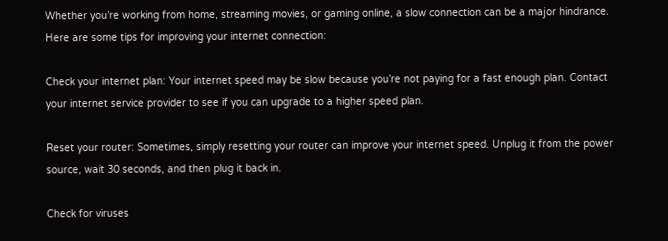Whether you’re working from home, streaming movies, or gaming online, a slow connection can be a major hindrance. Here are some tips for improving your internet connection:

Check your internet plan: Your internet speed may be slow because you’re not paying for a fast enough plan. Contact your internet service provider to see if you can upgrade to a higher speed plan.

Reset your router: Sometimes, simply resetting your router can improve your internet speed. Unplug it from the power source, wait 30 seconds, and then plug it back in.

Check for viruses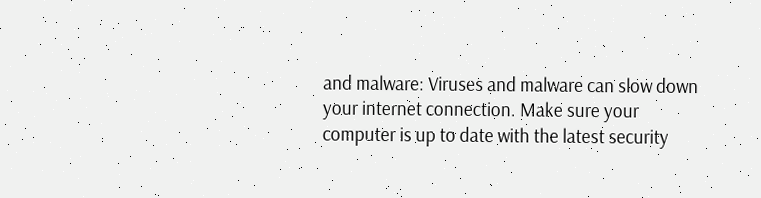and malware: Viruses and malware can slow down your internet connection. Make sure your computer is up to date with the latest security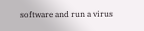software and run a virus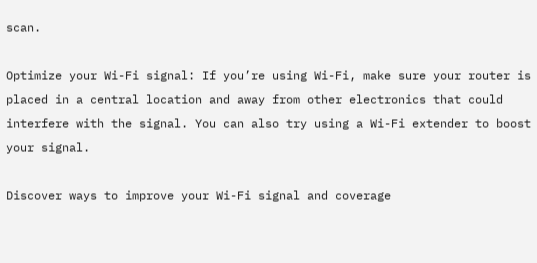scan.

Optimize your Wi-Fi signal: If you’re using Wi-Fi, make sure your router is placed in a central location and away from other electronics that could interfere with the signal. You can also try using a Wi-Fi extender to boost your signal.

Discover ways to improve your Wi-Fi signal and coverage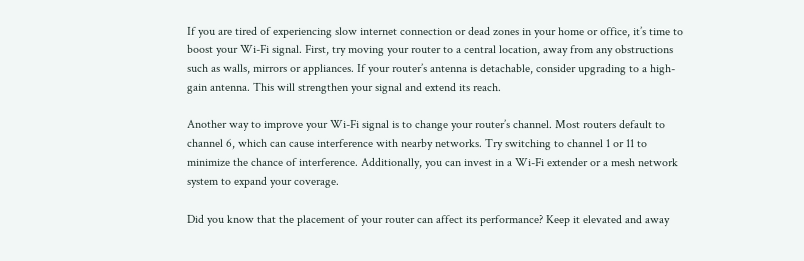If you are tired of experiencing slow internet connection or dead zones in your home or office, it’s time to boost your Wi-Fi signal. First, try moving your router to a central location, away from any obstructions such as walls, mirrors or appliances. If your router’s antenna is detachable, consider upgrading to a high-gain antenna. This will strengthen your signal and extend its reach.

Another way to improve your Wi-Fi signal is to change your router’s channel. Most routers default to channel 6, which can cause interference with nearby networks. Try switching to channel 1 or 11 to minimize the chance of interference. Additionally, you can invest in a Wi-Fi extender or a mesh network system to expand your coverage.

Did you know that the placement of your router can affect its performance? Keep it elevated and away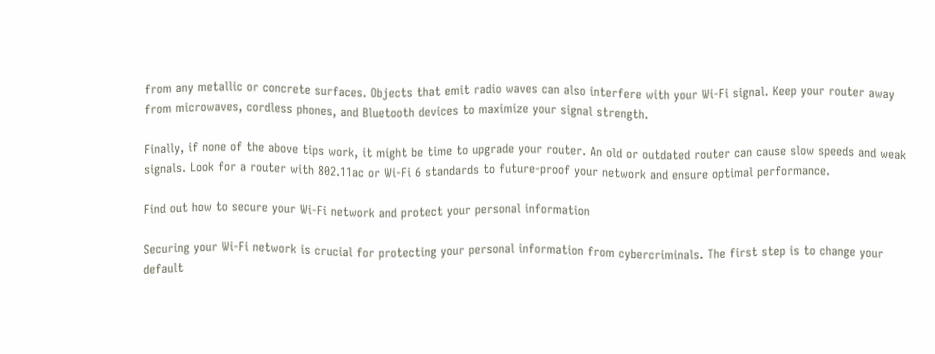from any metallic or concrete surfaces. Objects that emit radio waves can also interfere with your Wi-Fi signal. Keep your router away from microwaves, cordless phones, and Bluetooth devices to maximize your signal strength.

Finally, if none of the above tips work, it might be time to upgrade your router. An old or outdated router can cause slow speeds and weak signals. Look for a router with 802.11ac or Wi-Fi 6 standards to future-proof your network and ensure optimal performance.

Find out how to secure your Wi-Fi network and protect your personal information

Securing your Wi-Fi network is crucial for protecting your personal information from cybercriminals. The first step is to change your default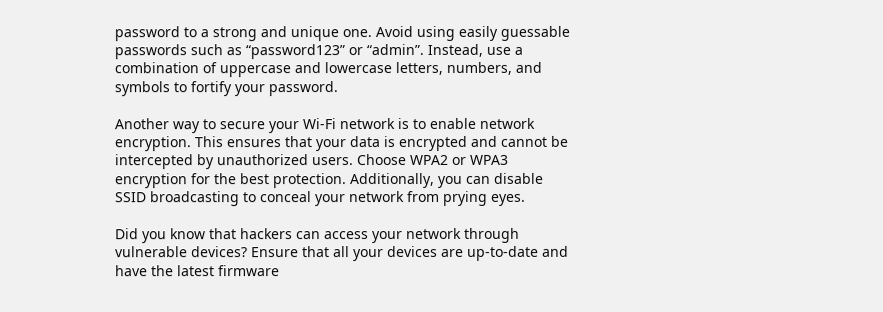password to a strong and unique one. Avoid using easily guessable passwords such as “password123” or “admin”. Instead, use a combination of uppercase and lowercase letters, numbers, and symbols to fortify your password.

Another way to secure your Wi-Fi network is to enable network encryption. This ensures that your data is encrypted and cannot be intercepted by unauthorized users. Choose WPA2 or WPA3 encryption for the best protection. Additionally, you can disable SSID broadcasting to conceal your network from prying eyes.

Did you know that hackers can access your network through vulnerable devices? Ensure that all your devices are up-to-date and have the latest firmware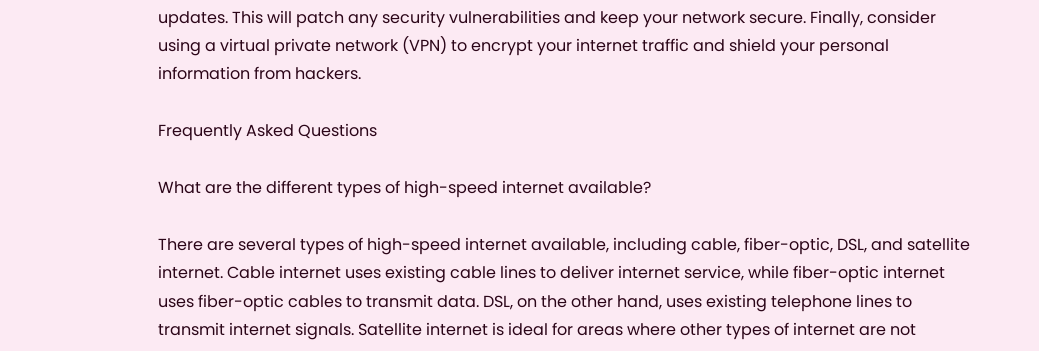updates. This will patch any security vulnerabilities and keep your network secure. Finally, consider using a virtual private network (VPN) to encrypt your internet traffic and shield your personal information from hackers.

Frequently Asked Questions

What are the different types of high-speed internet available?

There are several types of high-speed internet available, including cable, fiber-optic, DSL, and satellite internet. Cable internet uses existing cable lines to deliver internet service, while fiber-optic internet uses fiber-optic cables to transmit data. DSL, on the other hand, uses existing telephone lines to transmit internet signals. Satellite internet is ideal for areas where other types of internet are not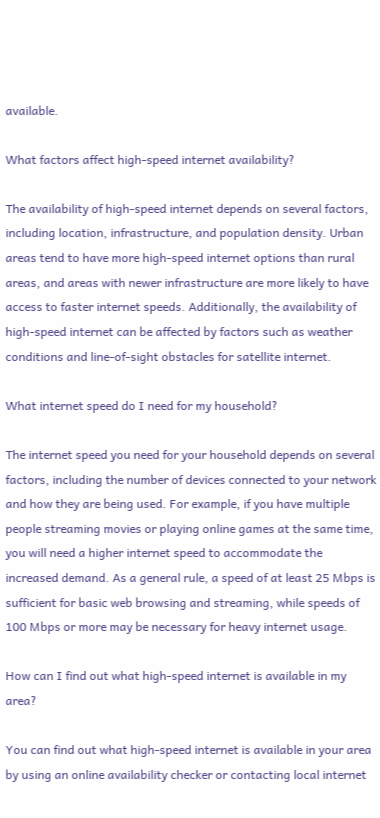available.

What factors affect high-speed internet availability?

The availability of high-speed internet depends on several factors, including location, infrastructure, and population density. Urban areas tend to have more high-speed internet options than rural areas, and areas with newer infrastructure are more likely to have access to faster internet speeds. Additionally, the availability of high-speed internet can be affected by factors such as weather conditions and line-of-sight obstacles for satellite internet.

What internet speed do I need for my household?

The internet speed you need for your household depends on several factors, including the number of devices connected to your network and how they are being used. For example, if you have multiple people streaming movies or playing online games at the same time, you will need a higher internet speed to accommodate the increased demand. As a general rule, a speed of at least 25 Mbps is sufficient for basic web browsing and streaming, while speeds of 100 Mbps or more may be necessary for heavy internet usage.

How can I find out what high-speed internet is available in my area?

You can find out what high-speed internet is available in your area by using an online availability checker or contacting local internet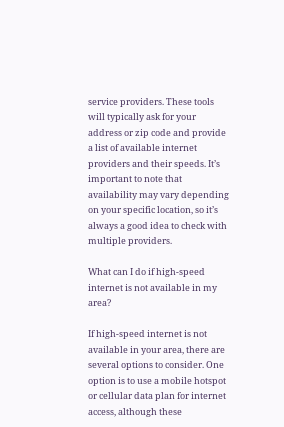service providers. These tools will typically ask for your address or zip code and provide a list of available internet providers and their speeds. It’s important to note that availability may vary depending on your specific location, so it’s always a good idea to check with multiple providers.

What can I do if high-speed internet is not available in my area?

If high-speed internet is not available in your area, there are several options to consider. One option is to use a mobile hotspot or cellular data plan for internet access, although these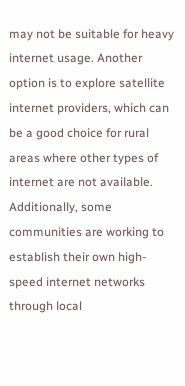may not be suitable for heavy internet usage. Another option is to explore satellite internet providers, which can be a good choice for rural areas where other types of internet are not available. Additionally, some communities are working to establish their own high-speed internet networks through local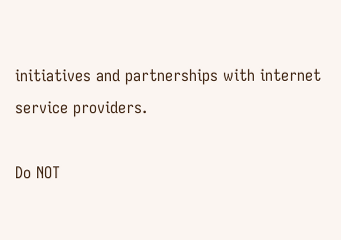initiatives and partnerships with internet service providers.

Do NOT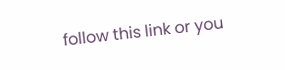follow this link or you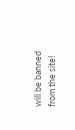will be banned from the site!